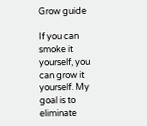Grow guide

If you can smoke it yourself, you can grow it yourself. My goal is to eliminate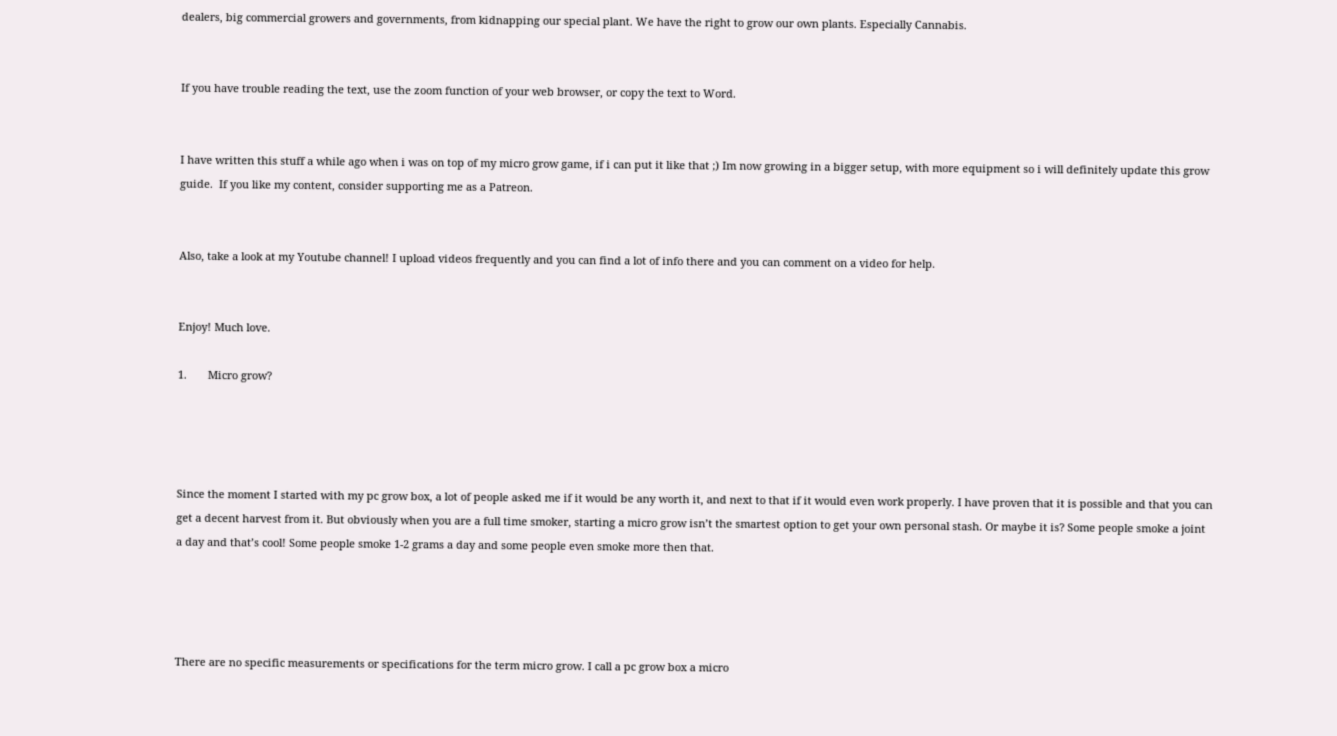dealers, big commercial growers and governments, from kidnapping our special plant. We have the right to grow our own plants. Especially Cannabis.


If you have trouble reading the text, use the zoom function of your web browser, or copy the text to Word.


I have written this stuff a while ago when i was on top of my micro grow game, if i can put it like that ;) Im now growing in a bigger setup, with more equipment so i will definitely update this grow guide.  If you like my content, consider supporting me as a Patreon.


Also, take a look at my Youtube channel! I upload videos frequently and you can find a lot of info there and you can comment on a video for help.


Enjoy! Much love.

1.       Micro grow?




Since the moment I started with my pc grow box, a lot of people asked me if it would be any worth it, and next to that if it would even work properly. I have proven that it is possible and that you can get a decent harvest from it. But obviously when you are a full time smoker, starting a micro grow isn’t the smartest option to get your own personal stash. Or maybe it is? Some people smoke a joint a day and that’s cool! Some people smoke 1-2 grams a day and some people even smoke more then that.




There are no specific measurements or specifications for the term micro grow. I call a pc grow box a micro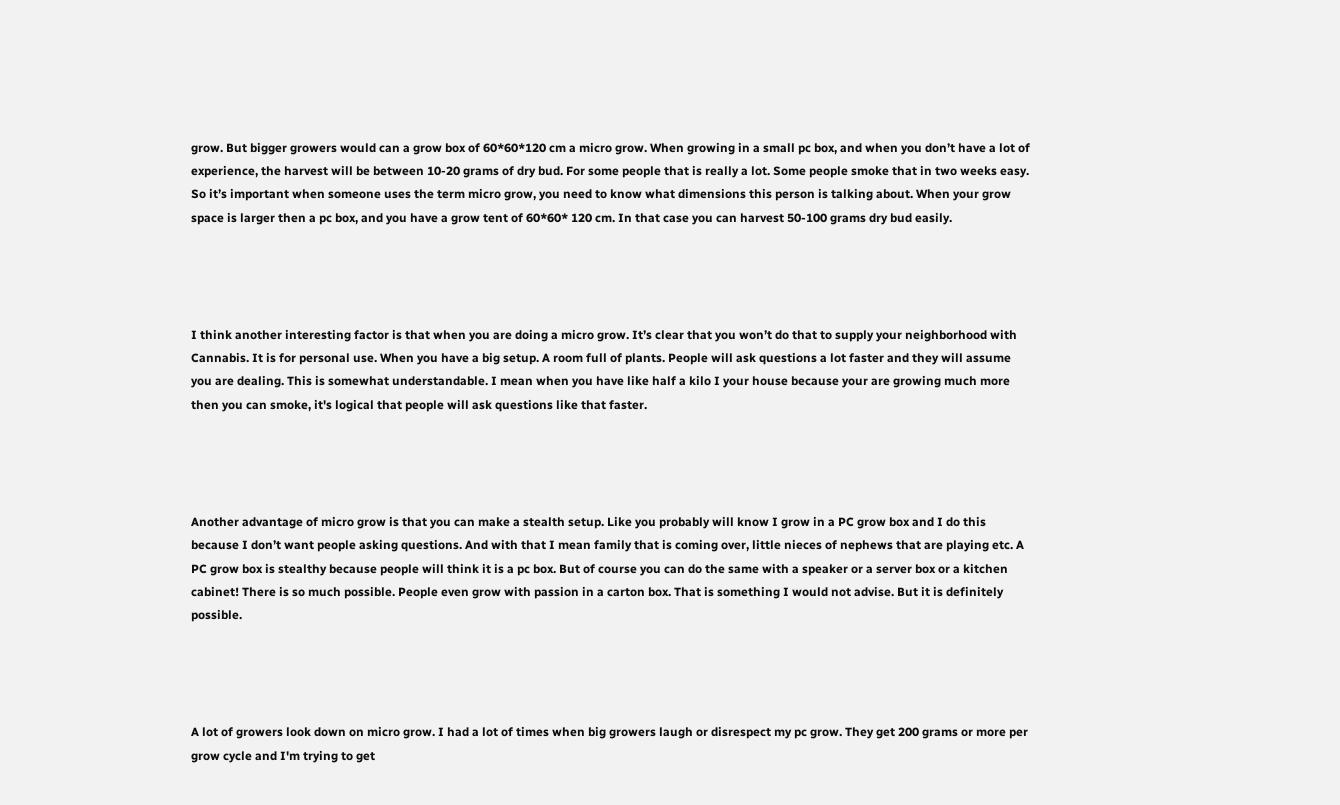grow. But bigger growers would can a grow box of 60*60*120 cm a micro grow. When growing in a small pc box, and when you don’t have a lot of experience, the harvest will be between 10-20 grams of dry bud. For some people that is really a lot. Some people smoke that in two weeks easy. So it’s important when someone uses the term micro grow, you need to know what dimensions this person is talking about. When your grow space is larger then a pc box, and you have a grow tent of 60*60* 120 cm. In that case you can harvest 50-100 grams dry bud easily.




I think another interesting factor is that when you are doing a micro grow. It’s clear that you won’t do that to supply your neighborhood with Cannabis. It is for personal use. When you have a big setup. A room full of plants. People will ask questions a lot faster and they will assume you are dealing. This is somewhat understandable. I mean when you have like half a kilo I your house because your are growing much more then you can smoke, it's logical that people will ask questions like that faster.




Another advantage of micro grow is that you can make a stealth setup. Like you probably will know I grow in a PC grow box and I do this because I don’t want people asking questions. And with that I mean family that is coming over, little nieces of nephews that are playing etc. A PC grow box is stealthy because people will think it is a pc box. But of course you can do the same with a speaker or a server box or a kitchen cabinet! There is so much possible. People even grow with passion in a carton box. That is something I would not advise. But it is definitely possible.




A lot of growers look down on micro grow. I had a lot of times when big growers laugh or disrespect my pc grow. They get 200 grams or more per grow cycle and I'm trying to get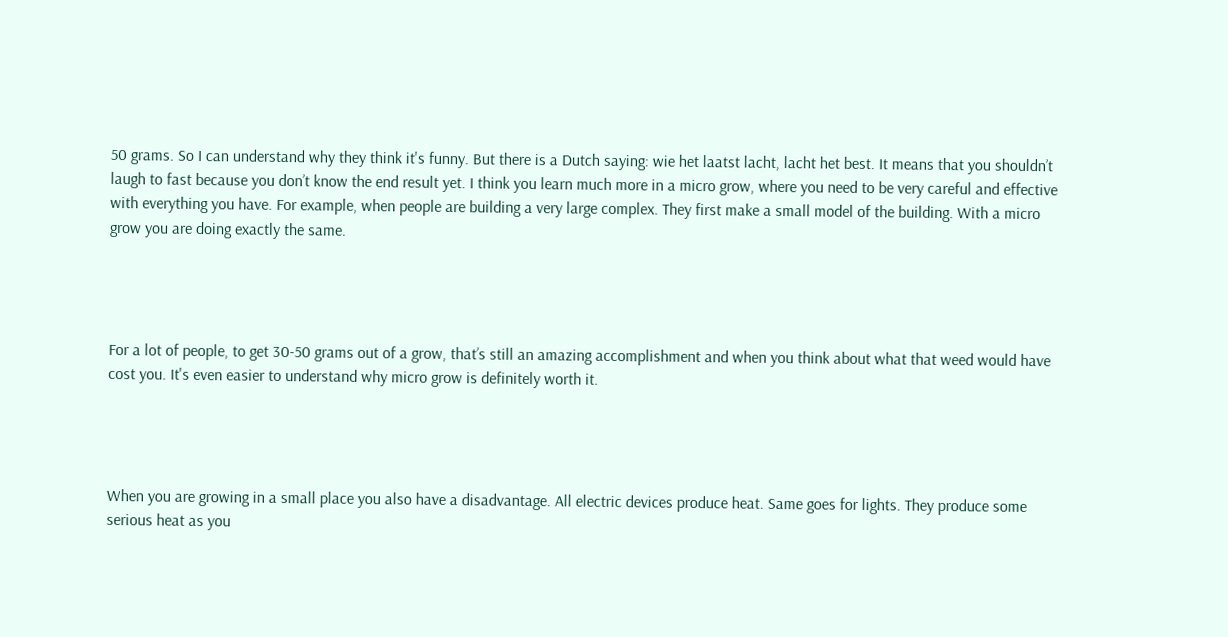50 grams. So I can understand why they think it's funny. But there is a Dutch saying: wie het laatst lacht, lacht het best. It means that you shouldn’t laugh to fast because you don’t know the end result yet. I think you learn much more in a micro grow, where you need to be very careful and effective with everything you have. For example, when people are building a very large complex. They first make a small model of the building. With a micro grow you are doing exactly the same.




For a lot of people, to get 30-50 grams out of a grow, that’s still an amazing accomplishment and when you think about what that weed would have cost you. It's even easier to understand why micro grow is definitely worth it.




When you are growing in a small place you also have a disadvantage. All electric devices produce heat. Same goes for lights. They produce some serious heat as you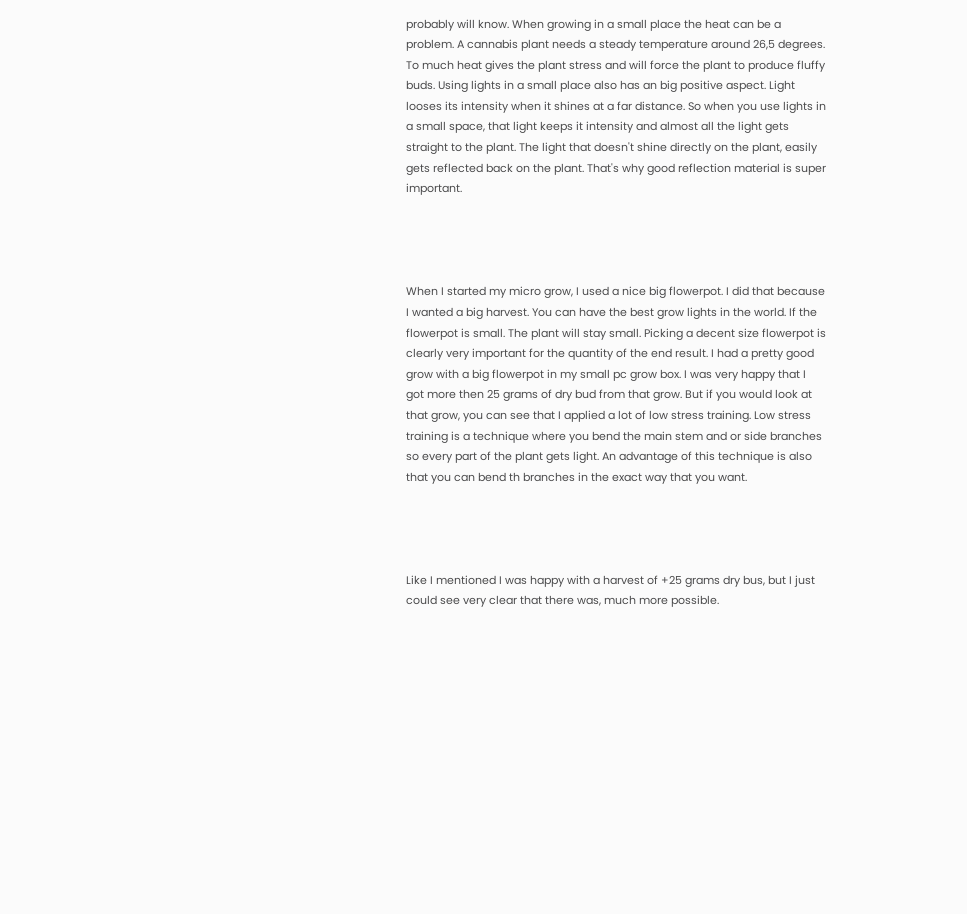probably will know. When growing in a small place the heat can be a problem. A cannabis plant needs a steady temperature around 26,5 degrees. To much heat gives the plant stress and will force the plant to produce fluffy buds. Using lights in a small place also has an big positive aspect. Light looses its intensity when it shines at a far distance. So when you use lights in a small space, that light keeps it intensity and almost all the light gets straight to the plant. The light that doesn't shine directly on the plant, easily gets reflected back on the plant. That's why good reflection material is super important.




When I started my micro grow, I used a nice big flowerpot. I did that because I wanted a big harvest. You can have the best grow lights in the world. If the flowerpot is small. The plant will stay small. Picking a decent size flowerpot is clearly very important for the quantity of the end result. I had a pretty good grow with a big flowerpot in my small pc grow box. I was very happy that I got more then 25 grams of dry bud from that grow. But if you would look at that grow, you can see that I applied a lot of low stress training. Low stress training is a technique where you bend the main stem and or side branches so every part of the plant gets light. An advantage of this technique is also that you can bend th branches in the exact way that you want.




Like I mentioned I was happy with a harvest of +25 grams dry bus, but I just could see very clear that there was, much more possible.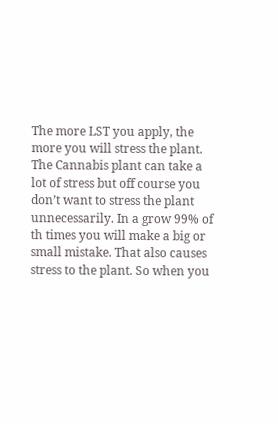The more LST you apply, the more you will stress the plant. The Cannabis plant can take a lot of stress but off course you don’t want to stress the plant unnecessarily. In a grow 99% of th times you will make a big or small mistake. That also causes stress to the plant. So when you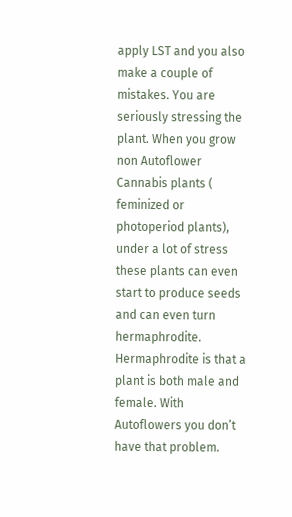apply LST and you also make a couple of mistakes. You are seriously stressing the plant. When you grow non Autoflower Cannabis plants ( feminized or photoperiod plants), under a lot of stress these plants can even start to produce seeds and can even turn hermaphrodite. Hermaphrodite is that a plant is both male and female. With Autoflowers you don’t have that problem.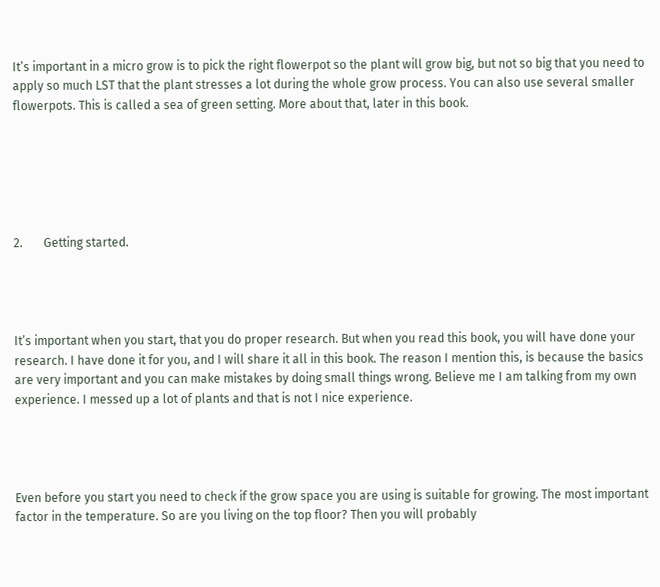It’s important in a micro grow is to pick the right flowerpot so the plant will grow big, but not so big that you need to apply so much LST that the plant stresses a lot during the whole grow process. You can also use several smaller flowerpots. This is called a sea of green setting. More about that, later in this book.






2.       Getting started.




It’s important when you start, that you do proper research. But when you read this book, you will have done your research. I have done it for you, and I will share it all in this book. The reason I mention this, is because the basics are very important and you can make mistakes by doing small things wrong. Believe me I am talking from my own experience. I messed up a lot of plants and that is not I nice experience.




Even before you start you need to check if the grow space you are using is suitable for growing. The most important factor in the temperature. So are you living on the top floor? Then you will probably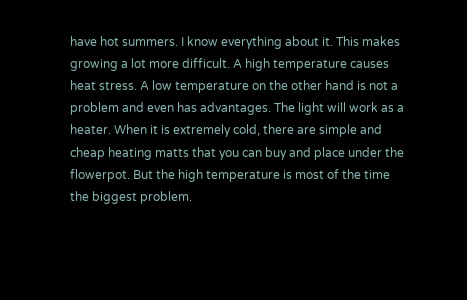have hot summers. I know everything about it. This makes growing a lot more difficult. A high temperature causes heat stress. A low temperature on the other hand is not a problem and even has advantages. The light will work as a heater. When it is extremely cold, there are simple and cheap heating matts that you can buy and place under the flowerpot. But the high temperature is most of the time the biggest problem.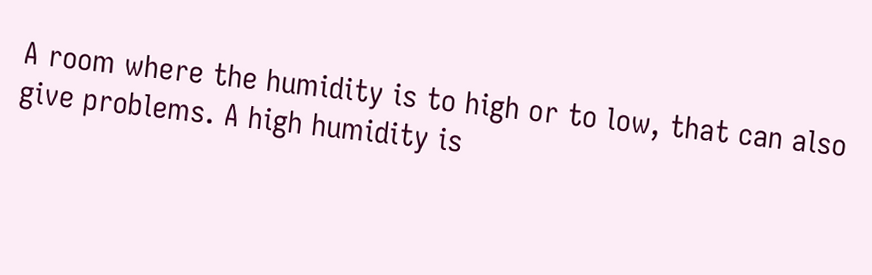A room where the humidity is to high or to low, that can also give problems. A high humidity is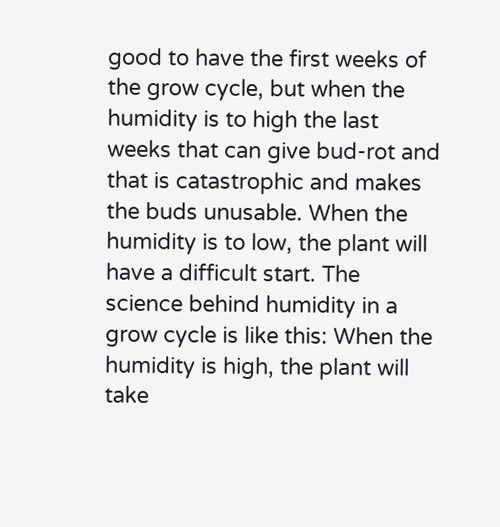good to have the first weeks of the grow cycle, but when the humidity is to high the last weeks that can give bud-rot and that is catastrophic and makes the buds unusable. When the humidity is to low, the plant will have a difficult start. The science behind humidity in a grow cycle is like this: When the humidity is high, the plant will take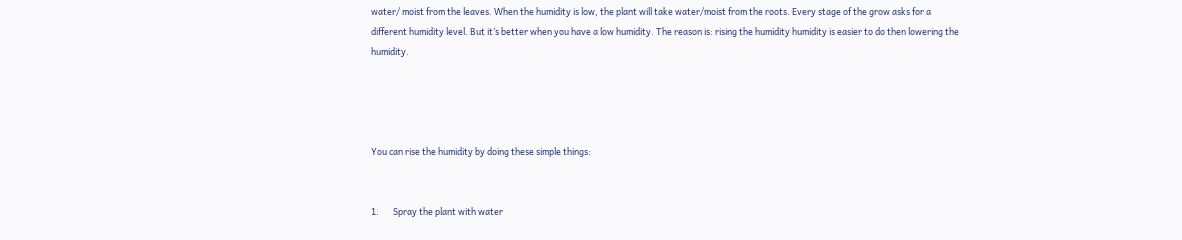water/ moist from the leaves. When the humidity is low, the plant will take water/moist from the roots. Every stage of the grow asks for a different humidity level. But it’s better when you have a low humidity. The reason is: rising the humidity humidity is easier to do then lowering the humidity.




You can rise the humidity by doing these simple things:


1.       Spray the plant with water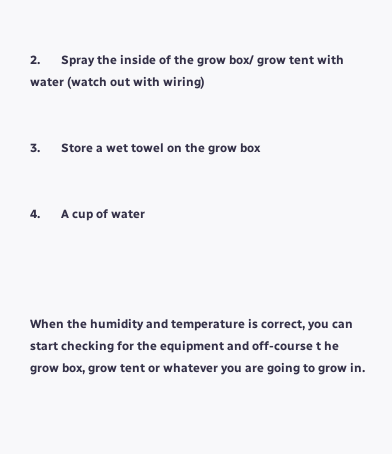2.       Spray the inside of the grow box/ grow tent with water (watch out with wiring)


3.       Store a wet towel on the grow box


4.       A cup of water




When the humidity and temperature is correct, you can start checking for the equipment and off-course t he grow box, grow tent or whatever you are going to grow in.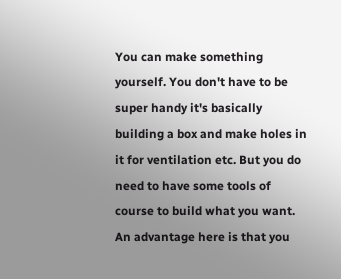You can make something yourself. You don't have to be super handy it's basically building a box and make holes in it for ventilation etc. But you do need to have some tools of course to build what you want. An advantage here is that you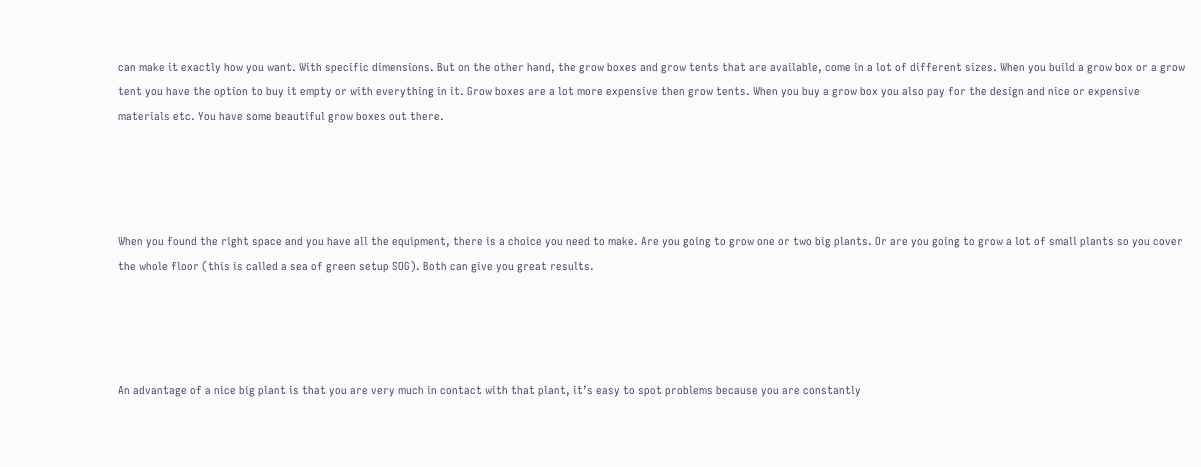can make it exactly how you want. With specific dimensions. But on the other hand, the grow boxes and grow tents that are available, come in a lot of different sizes. When you build a grow box or a grow tent you have the option to buy it empty or with everything in it. Grow boxes are a lot more expensive then grow tents. When you buy a grow box you also pay for the design and nice or expensive materials etc. You have some beautiful grow boxes out there.




When you found the right space and you have all the equipment, there is a choice you need to make. Are you going to grow one or two big plants. Or are you going to grow a lot of small plants so you cover the whole floor (this is called a sea of green setup SOG). Both can give you great results.




An advantage of a nice big plant is that you are very much in contact with that plant, it’s easy to spot problems because you are constantly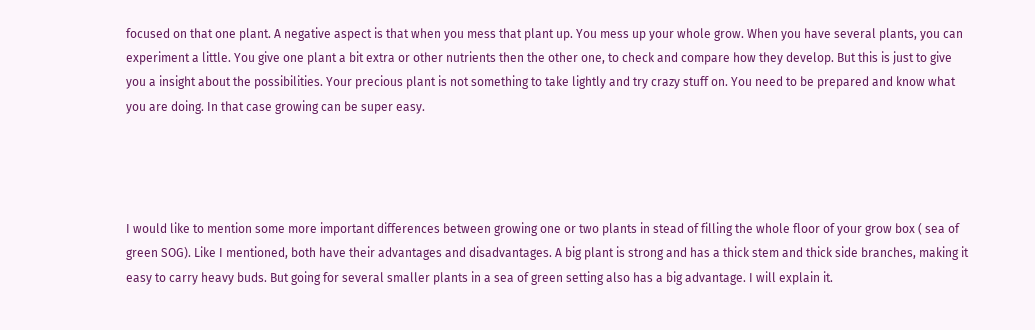focused on that one plant. A negative aspect is that when you mess that plant up. You mess up your whole grow. When you have several plants, you can experiment a little. You give one plant a bit extra or other nutrients then the other one, to check and compare how they develop. But this is just to give you a insight about the possibilities. Your precious plant is not something to take lightly and try crazy stuff on. You need to be prepared and know what you are doing. In that case growing can be super easy.




I would like to mention some more important differences between growing one or two plants in stead of filling the whole floor of your grow box ( sea of green SOG). Like I mentioned, both have their advantages and disadvantages. A big plant is strong and has a thick stem and thick side branches, making it easy to carry heavy buds. But going for several smaller plants in a sea of green setting also has a big advantage. I will explain it.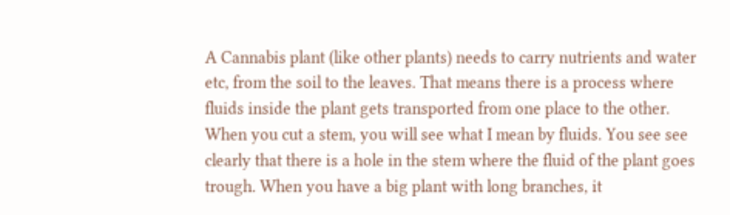A Cannabis plant (like other plants) needs to carry nutrients and water etc, from the soil to the leaves. That means there is a process where fluids inside the plant gets transported from one place to the other. When you cut a stem, you will see what I mean by fluids. You see see clearly that there is a hole in the stem where the fluid of the plant goes trough. When you have a big plant with long branches, it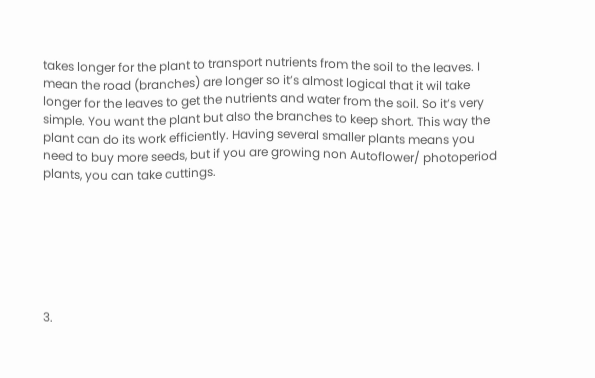takes longer for the plant to transport nutrients from the soil to the leaves. I mean the road (branches) are longer so it’s almost logical that it wil take longer for the leaves to get the nutrients and water from the soil. So it’s very simple. You want the plant but also the branches to keep short. This way the plant can do its work efficiently. Having several smaller plants means you need to buy more seeds, but if you are growing non Autoflower/ photoperiod plants, you can take cuttings.







3.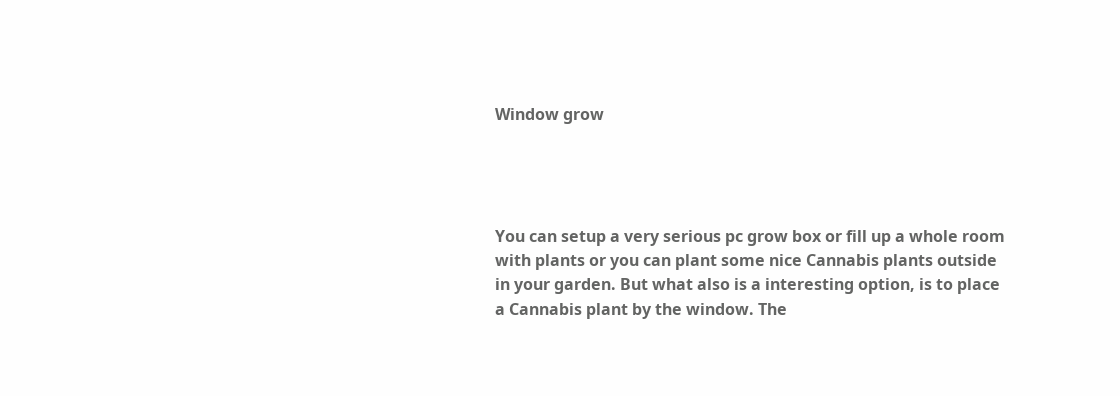Window grow




You can setup a very serious pc grow box or fill up a whole room with plants or you can plant some nice Cannabis plants outside in your garden. But what also is a interesting option, is to place a Cannabis plant by the window. The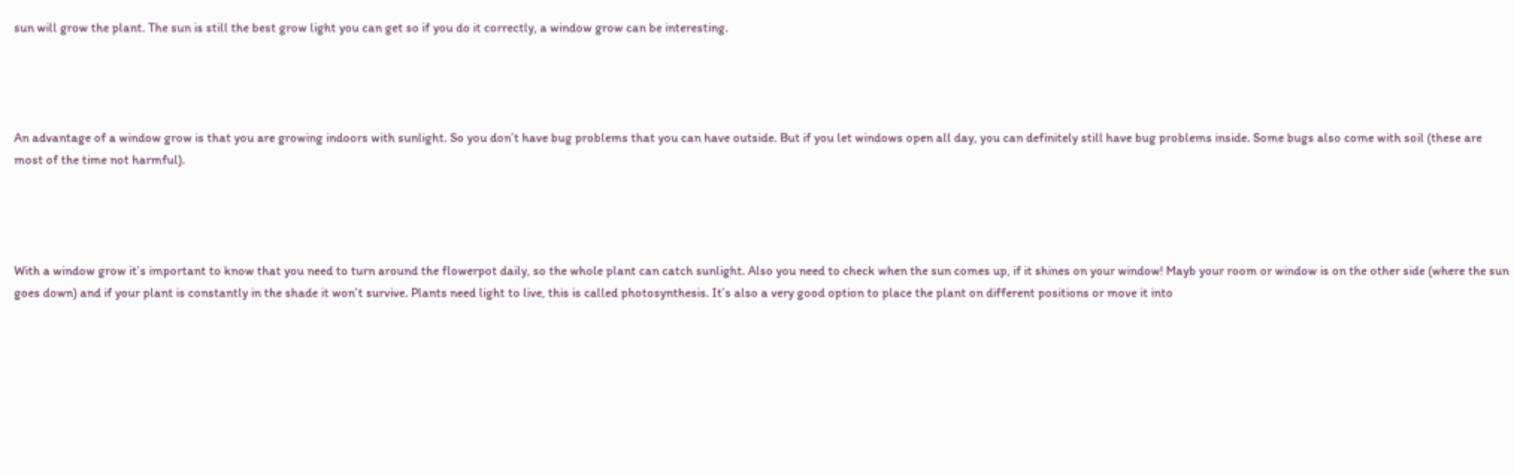sun will grow the plant. The sun is still the best grow light you can get so if you do it correctly, a window grow can be interesting.




An advantage of a window grow is that you are growing indoors with sunlight. So you don’t have bug problems that you can have outside. But if you let windows open all day, you can definitely still have bug problems inside. Some bugs also come with soil (these are most of the time not harmful).




With a window grow it’s important to know that you need to turn around the flowerpot daily, so the whole plant can catch sunlight. Also you need to check when the sun comes up, if it shines on your window! Mayb your room or window is on the other side (where the sun goes down) and if your plant is constantly in the shade it won’t survive. Plants need light to live, this is called photosynthesis. It’s also a very good option to place the plant on different positions or move it into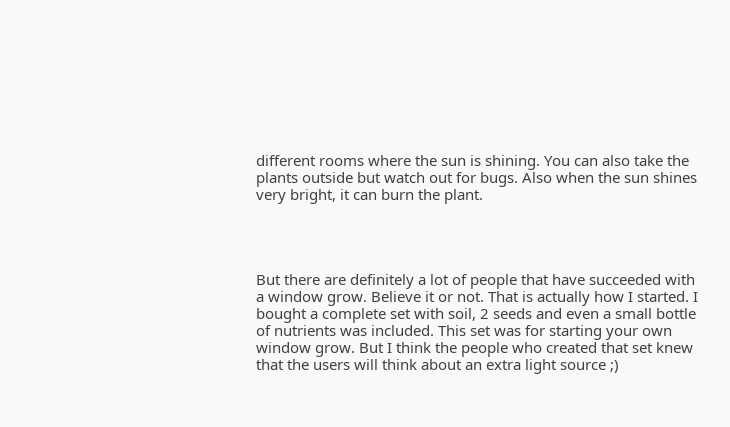different rooms where the sun is shining. You can also take the plants outside but watch out for bugs. Also when the sun shines very bright, it can burn the plant.




But there are definitely a lot of people that have succeeded with a window grow. Believe it or not. That is actually how I started. I bought a complete set with soil, 2 seeds and even a small bottle of nutrients was included. This set was for starting your own window grow. But I think the people who created that set knew that the users will think about an extra light source ;)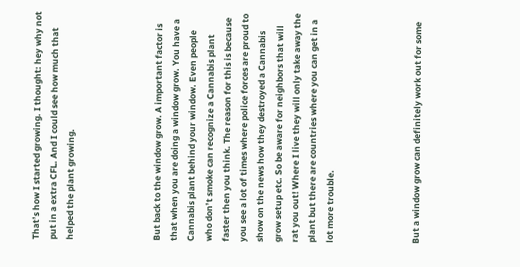That’s how I started growing. I thought: hey why not put in a extra CFL. And I could see how much that helped the plant growing.




But back to the window grow. A important factor is that when you are doing a window grow. You have a Cannabis plant behind your window. Even people who don’t smoke can recognize a Cannabis plant faster then you think. The reason for this is because you see a lot of times where police forces are proud to show on the news how they destroyed a Cannabis grow setup etc. So be aware for neighbors that will rat you out! Where I live they will only take away the plant but there are countries where you can get in a lot more trouble.




But a window grow can definitely work out for some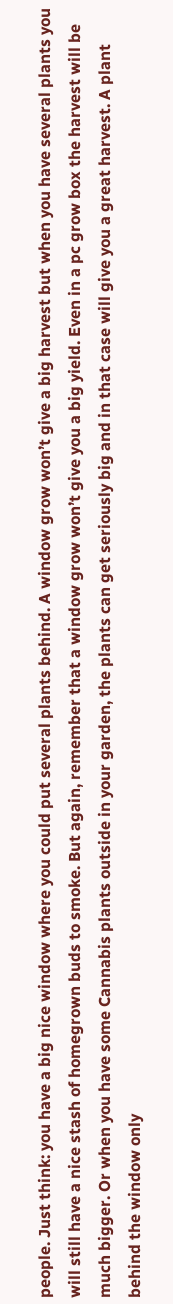people. Just think: you have a big nice window where you could put several plants behind. A window grow won’t give a big harvest but when you have several plants you will still have a nice stash of homegrown buds to smoke. But again, remember that a window grow won’t give you a big yield. Even in a pc grow box the harvest will be much bigger. Or when you have some Cannabis plants outside in your garden, the plants can get seriously big and in that case will give you a great harvest. A plant behind the window only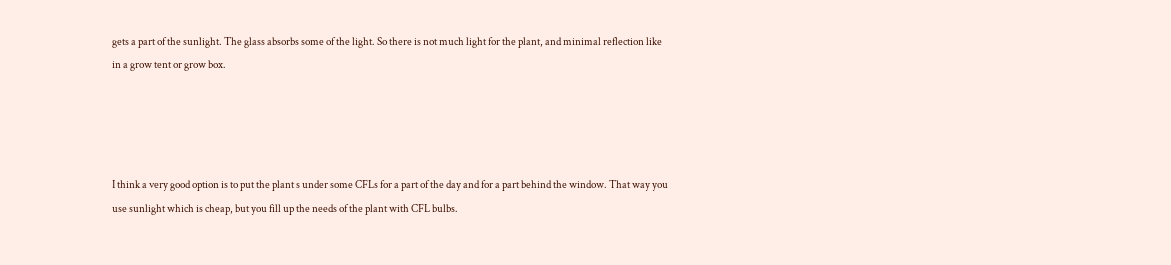gets a part of the sunlight. The glass absorbs some of the light. So there is not much light for the plant, and minimal reflection like in a grow tent or grow box.




I think a very good option is to put the plant s under some CFLs for a part of the day and for a part behind the window. That way you use sunlight which is cheap, but you fill up the needs of the plant with CFL bulbs.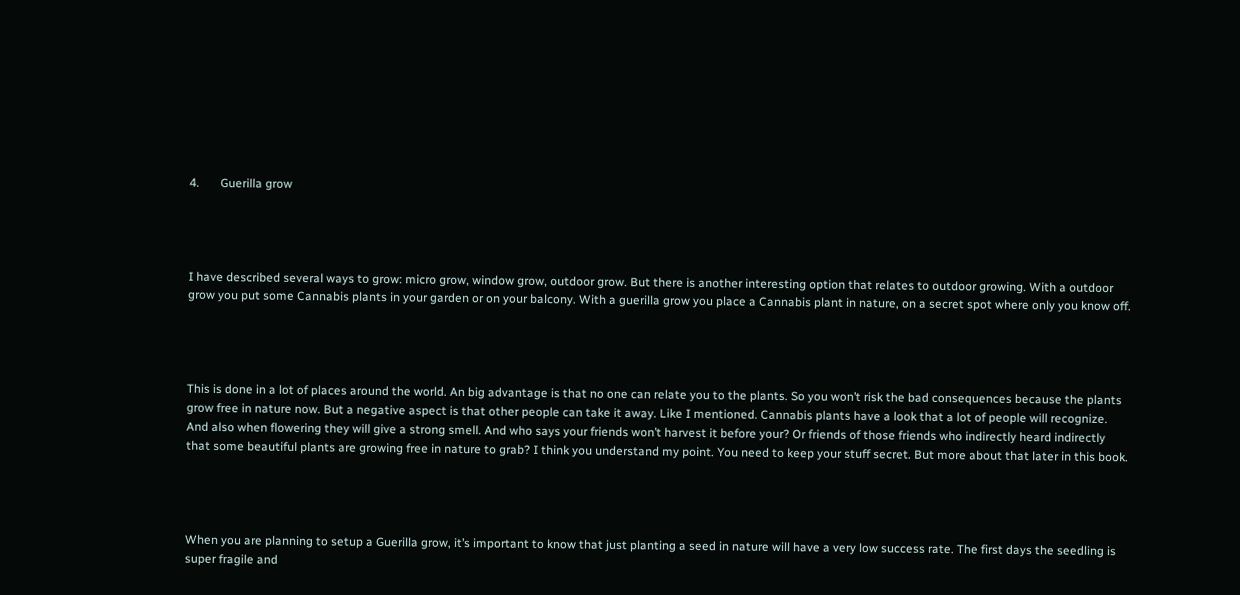4.       Guerilla grow




I have described several ways to grow: micro grow, window grow, outdoor grow. But there is another interesting option that relates to outdoor growing. With a outdoor grow you put some Cannabis plants in your garden or on your balcony. With a guerilla grow you place a Cannabis plant in nature, on a secret spot where only you know off.




This is done in a lot of places around the world. An big advantage is that no one can relate you to the plants. So you won’t risk the bad consequences because the plants grow free in nature now. But a negative aspect is that other people can take it away. Like I mentioned. Cannabis plants have a look that a lot of people will recognize. And also when flowering they will give a strong smell. And who says your friends won’t harvest it before your? Or friends of those friends who indirectly heard indirectly that some beautiful plants are growing free in nature to grab? I think you understand my point. You need to keep your stuff secret. But more about that later in this book.




When you are planning to setup a Guerilla grow, it’s important to know that just planting a seed in nature will have a very low success rate. The first days the seedling is super fragile and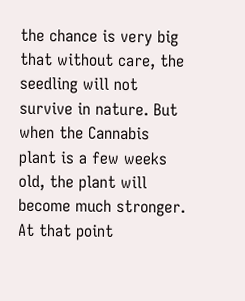the chance is very big that without care, the seedling will not survive in nature. But when the Cannabis plant is a few weeks old, the plant will become much stronger. At that point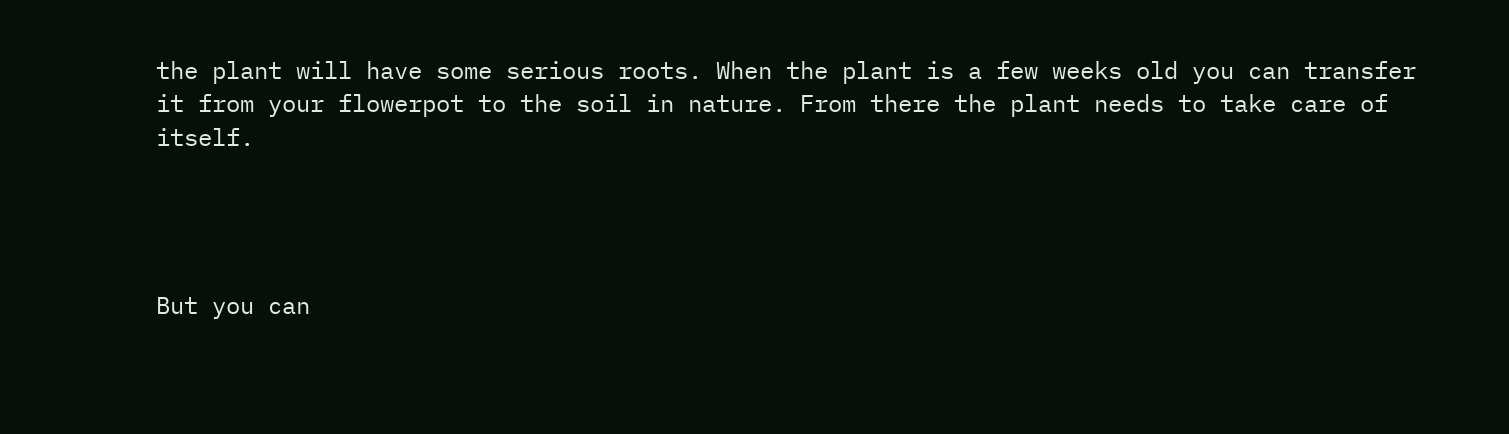the plant will have some serious roots. When the plant is a few weeks old you can transfer it from your flowerpot to the soil in nature. From there the plant needs to take care of itself.




But you can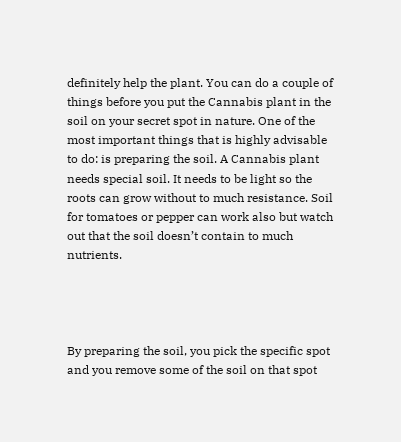definitely help the plant. You can do a couple of things before you put the Cannabis plant in the soil on your secret spot in nature. One of the most important things that is highly advisable to do: is preparing the soil. A Cannabis plant needs special soil. It needs to be light so the roots can grow without to much resistance. Soil for tomatoes or pepper can work also but watch out that the soil doesn’t contain to much nutrients.




By preparing the soil, you pick the specific spot and you remove some of the soil on that spot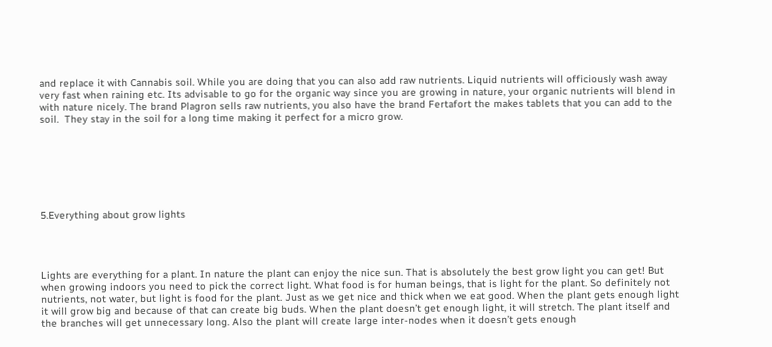and replace it with Cannabis soil. While you are doing that you can also add raw nutrients. Liquid nutrients will officiously wash away very fast when raining etc. Its advisable to go for the organic way since you are growing in nature, your organic nutrients will blend in with nature nicely. The brand Plagron sells raw nutrients, you also have the brand Fertafort the makes tablets that you can add to the soil.  They stay in the soil for a long time making it perfect for a micro grow.







5.Everything about grow lights




Lights are everything for a plant. In nature the plant can enjoy the nice sun. That is absolutely the best grow light you can get! But when growing indoors you need to pick the correct light. What food is for human beings, that is light for the plant. So definitely not nutrients, not water, but light is food for the plant. Just as we get nice and thick when we eat good. When the plant gets enough light it will grow big and because of that can create big buds. When the plant doesn’t get enough light, it will stretch. The plant itself and the branches will get unnecessary long. Also the plant will create large inter-nodes when it doesn’t gets enough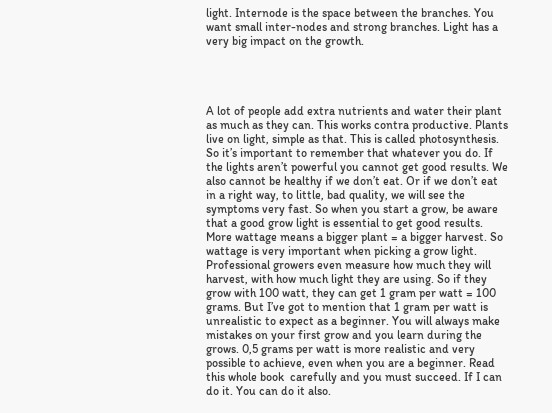light. Internode is the space between the branches. You want small inter-nodes and strong branches. Light has a very big impact on the growth.




A lot of people add extra nutrients and water their plant as much as they can. This works contra productive. Plants live on light, simple as that. This is called photosynthesis. So it’s important to remember that whatever you do. If the lights aren’t powerful you cannot get good results. We also cannot be healthy if we don’t eat. Or if we don’t eat in a right way, to little, bad quality, we will see the symptoms very fast. So when you start a grow, be aware that a good grow light is essential to get good results. More wattage means a bigger plant = a bigger harvest. So wattage is very important when picking a grow light. Professional growers even measure how much they will harvest, with how much light they are using. So if they grow with 100 watt, they can get 1 gram per watt = 100 grams. But I’ve got to mention that 1 gram per watt is unrealistic to expect as a beginner. You will always make mistakes on your first grow and you learn during the grows. 0,5 grams per watt is more realistic and very  possible to achieve, even when you are a beginner. Read this whole book  carefully and you must succeed. If I can do it. You can do it also.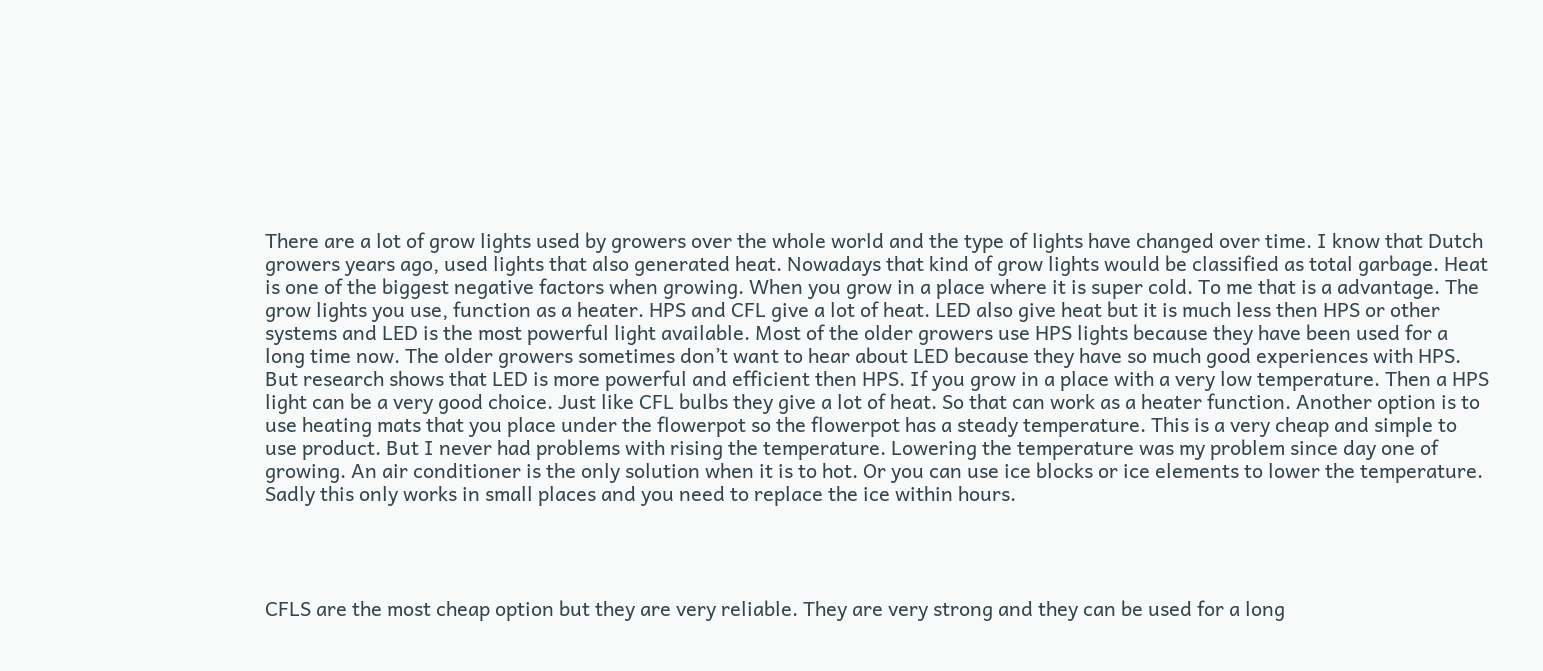There are a lot of grow lights used by growers over the whole world and the type of lights have changed over time. I know that Dutch growers years ago, used lights that also generated heat. Nowadays that kind of grow lights would be classified as total garbage. Heat is one of the biggest negative factors when growing. When you grow in a place where it is super cold. To me that is a advantage. The grow lights you use, function as a heater. HPS and CFL give a lot of heat. LED also give heat but it is much less then HPS or other systems and LED is the most powerful light available. Most of the older growers use HPS lights because they have been used for a long time now. The older growers sometimes don’t want to hear about LED because they have so much good experiences with HPS. But research shows that LED is more powerful and efficient then HPS. If you grow in a place with a very low temperature. Then a HPS light can be a very good choice. Just like CFL bulbs they give a lot of heat. So that can work as a heater function. Another option is to use heating mats that you place under the flowerpot so the flowerpot has a steady temperature. This is a very cheap and simple to use product. But I never had problems with rising the temperature. Lowering the temperature was my problem since day one of growing. An air conditioner is the only solution when it is to hot. Or you can use ice blocks or ice elements to lower the temperature. Sadly this only works in small places and you need to replace the ice within hours.




CFLS are the most cheap option but they are very reliable. They are very strong and they can be used for a long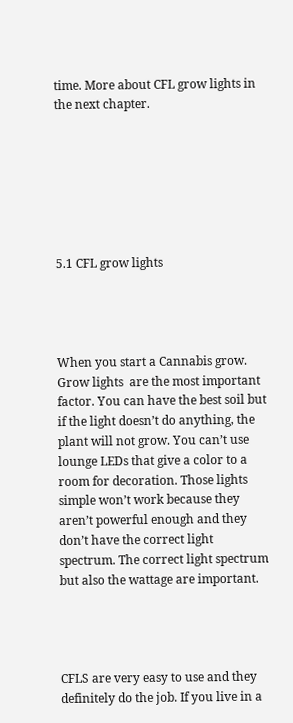time. More about CFL grow lights in the next chapter.







5.1 CFL grow lights




When you start a Cannabis grow. Grow lights  are the most important factor. You can have the best soil but if the light doesn’t do anything, the plant will not grow. You can’t use lounge LEDs that give a color to a room for decoration. Those lights simple won’t work because they aren’t powerful enough and they don’t have the correct light  spectrum. The correct light spectrum but also the wattage are important.




CFLS are very easy to use and they definitely do the job. If you live in a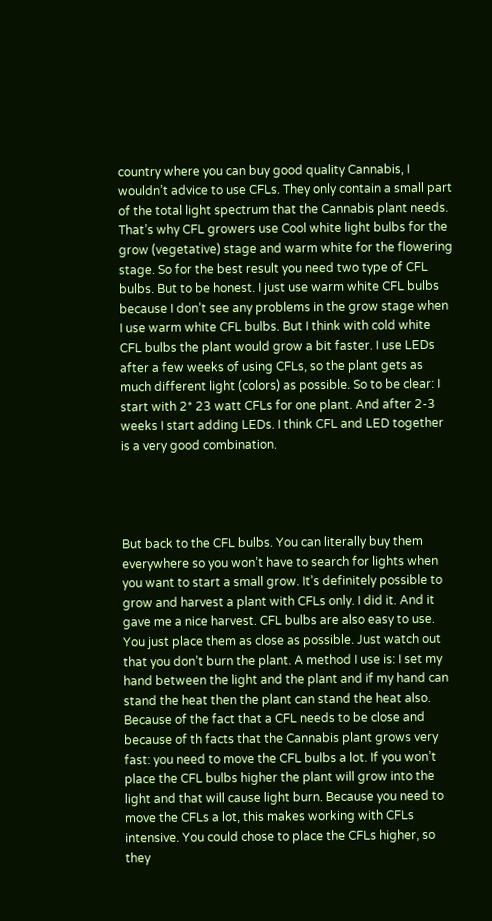country where you can buy good quality Cannabis, I wouldn’t advice to use CFLs. They only contain a small part of the total light spectrum that the Cannabis plant needs. That’s why CFL growers use Cool white light bulbs for the grow (vegetative) stage and warm white for the flowering stage. So for the best result you need two type of CFL bulbs. But to be honest. I just use warm white CFL bulbs because I don’t see any problems in the grow stage when I use warm white CFL bulbs. But I think with cold white CFL bulbs the plant would grow a bit faster. I use LEDs after a few weeks of using CFLs, so the plant gets as much different light (colors) as possible. So to be clear: I start with 2* 23 watt CFLs for one plant. And after 2-3 weeks I start adding LEDs. I think CFL and LED together is a very good combination.




But back to the CFL bulbs. You can literally buy them everywhere so you won’t have to search for lights when you want to start a small grow. It’s definitely possible to grow and harvest a plant with CFLs only. I did it. And it gave me a nice harvest. CFL bulbs are also easy to use. You just place them as close as possible. Just watch out that you don’t burn the plant. A method I use is: I set my hand between the light and the plant and if my hand can stand the heat then the plant can stand the heat also. Because of the fact that a CFL needs to be close and because of th facts that the Cannabis plant grows very fast: you need to move the CFL bulbs a lot. If you won’t place the CFL bulbs higher the plant will grow into the light and that will cause light burn. Because you need to move the CFLs a lot, this makes working with CFLs intensive. You could chose to place the CFLs higher, so they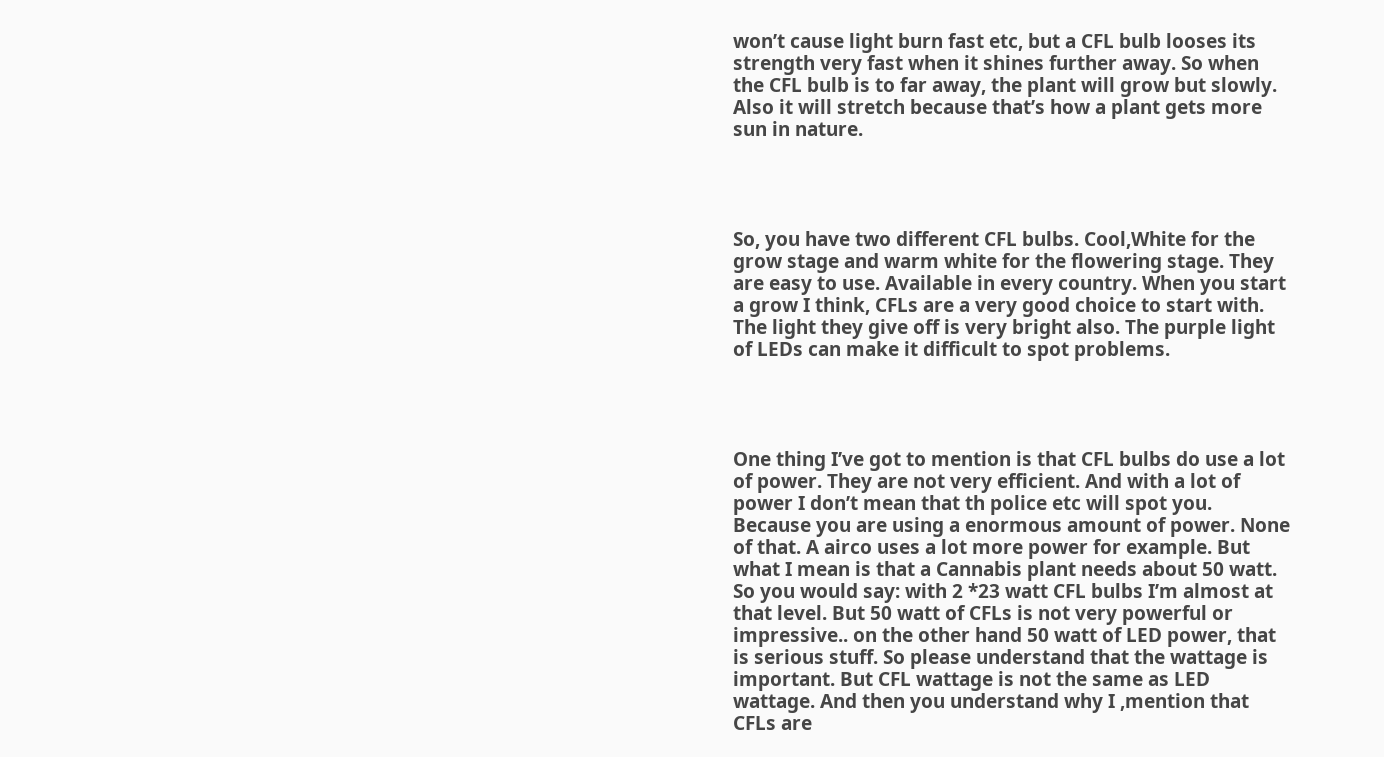won’t cause light burn fast etc, but a CFL bulb looses its strength very fast when it shines further away. So when the CFL bulb is to far away, the plant will grow but slowly. Also it will stretch because that’s how a plant gets more sun in nature.




So, you have two different CFL bulbs. Cool,White for the grow stage and warm white for the flowering stage. They are easy to use. Available in every country. When you start a grow I think, CFLs are a very good choice to start with. The light they give off is very bright also. The purple light of LEDs can make it difficult to spot problems.




One thing I’ve got to mention is that CFL bulbs do use a lot of power. They are not very efficient. And with a lot of power I don’t mean that th police etc will spot you. Because you are using a enormous amount of power. None of that. A airco uses a lot more power for example. But what I mean is that a Cannabis plant needs about 50 watt. So you would say: with 2 *23 watt CFL bulbs I’m almost at that level. But 50 watt of CFLs is not very powerful or impressive.. on the other hand 50 watt of LED power, that is serious stuff. So please understand that the wattage is important. But CFL wattage is not the same as LED wattage. And then you understand why I ,mention that CFLs are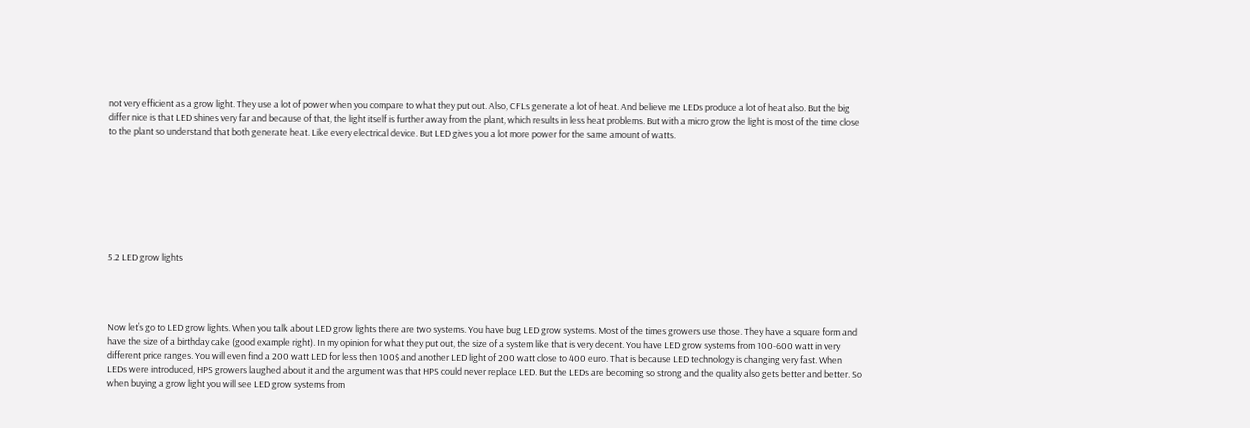not very efficient as a grow light. They use a lot of power when you compare to what they put out. Also, CFLs generate a lot of heat. And believe me LEDs produce a lot of heat also. But the big differ nice is that LED shines very far and because of that, the light itself is further away from the plant, which results in less heat problems. But with a micro grow the light is most of the time close to the plant so understand that both generate heat. Like every electrical device. But LED gives you a lot more power for the same amount of watts.








5.2 LED grow lights




Now let’s go to LED grow lights. When you talk about LED grow lights there are two systems. You have bug LED grow systems. Most of the times growers use those. They have a square form and have the size of a birthday cake (good example right). In my opinion for what they put out, the size of a system like that is very decent. You have LED grow systems from 100-600 watt in very different price ranges. You will even find a 200 watt LED for less then 100$ and another LED light of 200 watt close to 400 euro. That is because LED technology is changing very fast. When LEDs were introduced, HPS growers laughed about it and the argument was that HPS could never replace LED. But the LEDs are becoming so strong and the quality also gets better and better. So when buying a grow light you will see LED grow systems from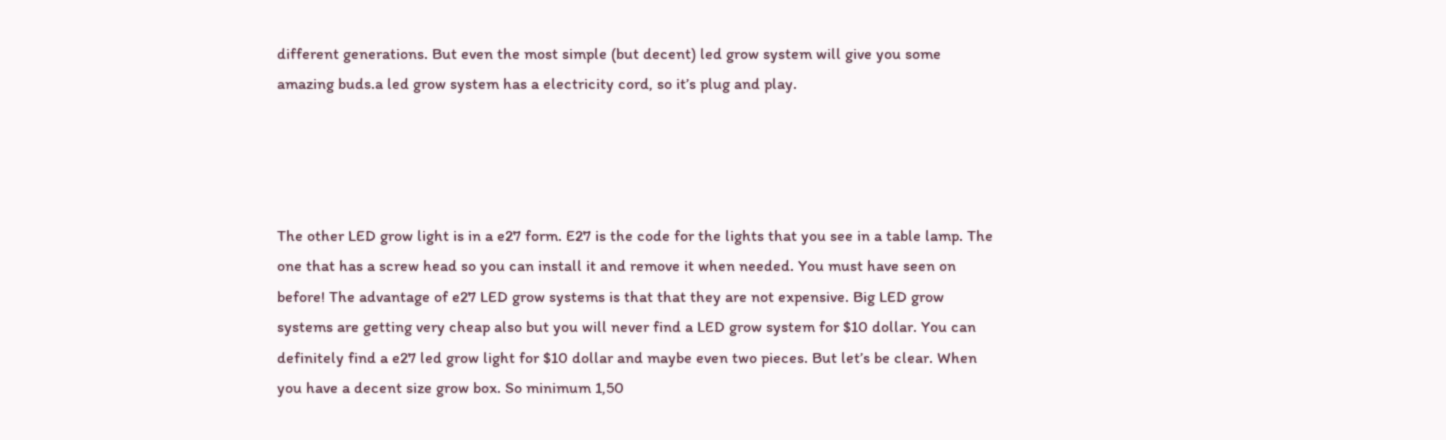different generations. But even the most simple (but decent) led grow system will give you some amazing buds.a led grow system has a electricity cord, so it’s plug and play.




The other LED grow light is in a e27 form. E27 is the code for the lights that you see in a table lamp. The one that has a screw head so you can install it and remove it when needed. You must have seen on before! The advantage of e27 LED grow systems is that that they are not expensive. Big LED grow systems are getting very cheap also but you will never find a LED grow system for $10 dollar. You can definitely find a e27 led grow light for $10 dollar and maybe even two pieces. But let’s be clear. When you have a decent size grow box. So minimum 1,50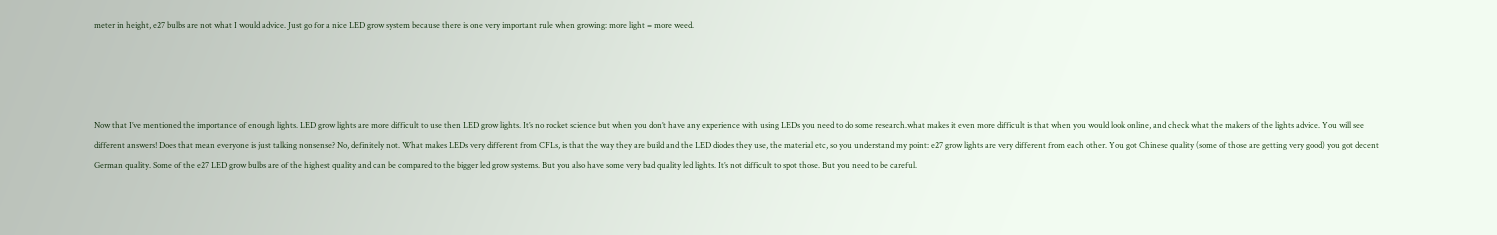meter in height, e27 bulbs are not what I would advice. Just go for a nice LED grow system because there is one very important rule when growing: more light = more weed.




Now that I’ve mentioned the importance of enough lights. LED grow lights are more difficult to use then LED grow lights. It’s no rocket science but when you don’t have any experience with using LEDs you need to do some research.what makes it even more difficult is that when you would look online, and check what the makers of the lights advice. You will see different answers! Does that mean everyone is just talking nonsense? No, definitely not. What makes LEDs very different from CFLs, is that the way they are build and the LED diodes they use, the material etc, so you understand my point: e27 grow lights are very different from each other. You got Chinese quality (some of those are getting very good) you got decent German quality. Some of the e27 LED grow bulbs are of the highest quality and can be compared to the bigger led grow systems. But you also have some very bad quality led lights. It’s not difficult to spot those. But you need to be careful.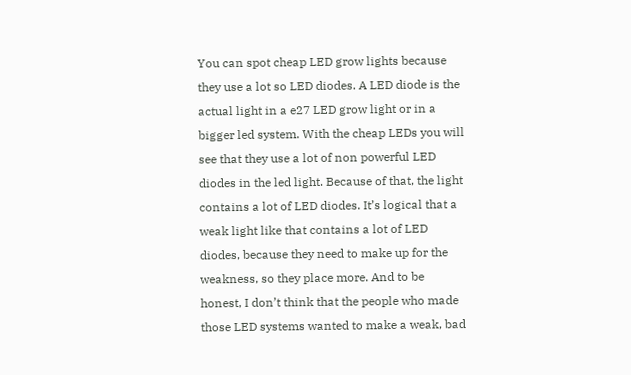You can spot cheap LED grow lights because they use a lot so LED diodes. A LED diode is the actual light in a e27 LED grow light or in a bigger led system. With the cheap LEDs you will see that they use a lot of non powerful LED diodes in the led light. Because of that, the light contains a lot of LED diodes. It’s logical that a weak light like that contains a lot of LED diodes, because they need to make up for the weakness, so they place more. And to be honest, I don’t think that the people who made those LED systems wanted to make a weak, bad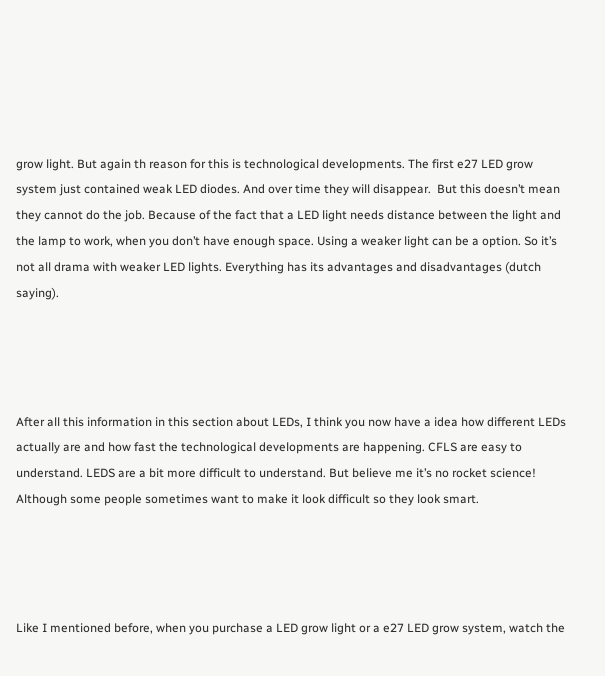grow light. But again th reason for this is technological developments. The first e27 LED grow system just contained weak LED diodes. And over time they will disappear.  But this doesn’t mean they cannot do the job. Because of the fact that a LED light needs distance between the light and the lamp to work, when you don’t have enough space. Using a weaker light can be a option. So it’s not all drama with weaker LED lights. Everything has its advantages and disadvantages (dutch saying).




After all this information in this section about LEDs, I think you now have a idea how different LEDs actually are and how fast the technological developments are happening. CFLS are easy to understand. LEDS are a bit more difficult to understand. But believe me it’s no rocket science! Although some people sometimes want to make it look difficult so they look smart.




Like I mentioned before, when you purchase a LED grow light or a e27 LED grow system, watch the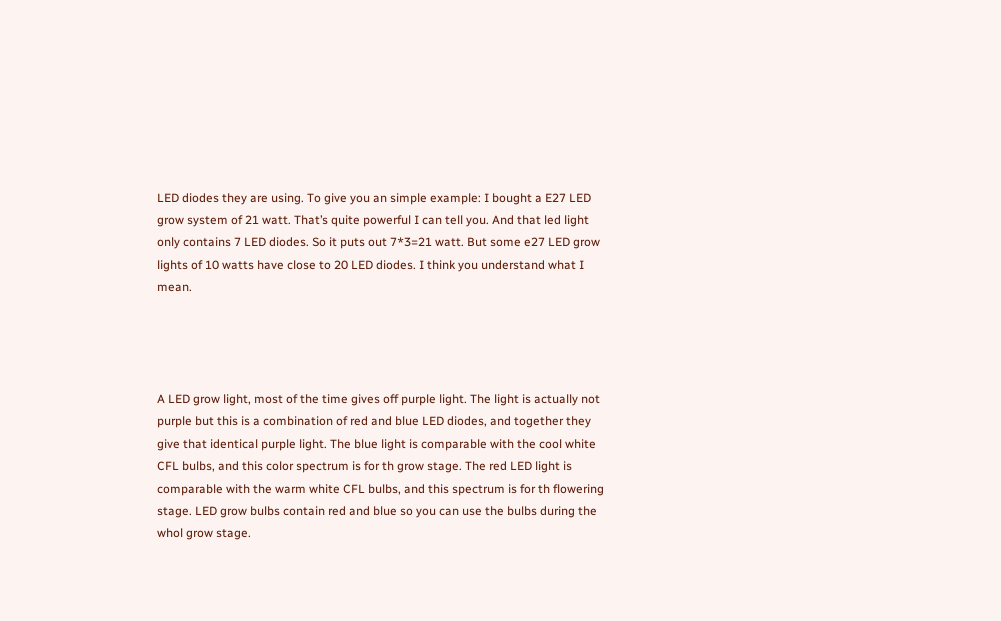LED diodes they are using. To give you an simple example: I bought a E27 LED grow system of 21 watt. That’s quite powerful I can tell you. And that led light only contains 7 LED diodes. So it puts out 7*3=21 watt. But some e27 LED grow lights of 10 watts have close to 20 LED diodes. I think you understand what I mean.




A LED grow light, most of the time gives off purple light. The light is actually not purple but this is a combination of red and blue LED diodes, and together they give that identical purple light. The blue light is comparable with the cool white CFL bulbs, and this color spectrum is for th grow stage. The red LED light is comparable with the warm white CFL bulbs, and this spectrum is for th flowering stage. LED grow bulbs contain red and blue so you can use the bulbs during the whol grow stage.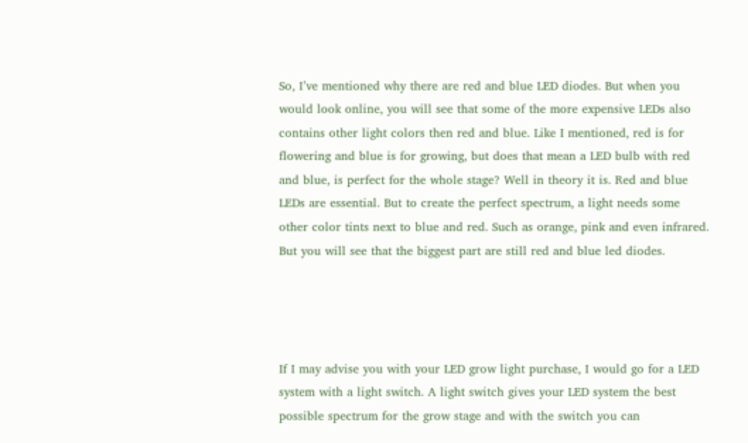So, I’ve mentioned why there are red and blue LED diodes. But when you would look online, you will see that some of the more expensive LEDs also contains other light colors then red and blue. Like I mentioned, red is for flowering and blue is for growing, but does that mean a LED bulb with red and blue, is perfect for the whole stage? Well in theory it is. Red and blue LEDs are essential. But to create the perfect spectrum, a light needs some other color tints next to blue and red. Such as orange, pink and even infrared. But you will see that the biggest part are still red and blue led diodes.




If I may advise you with your LED grow light purchase, I would go for a LED system with a light switch. A light switch gives your LED system the best possible spectrum for the grow stage and with the switch you can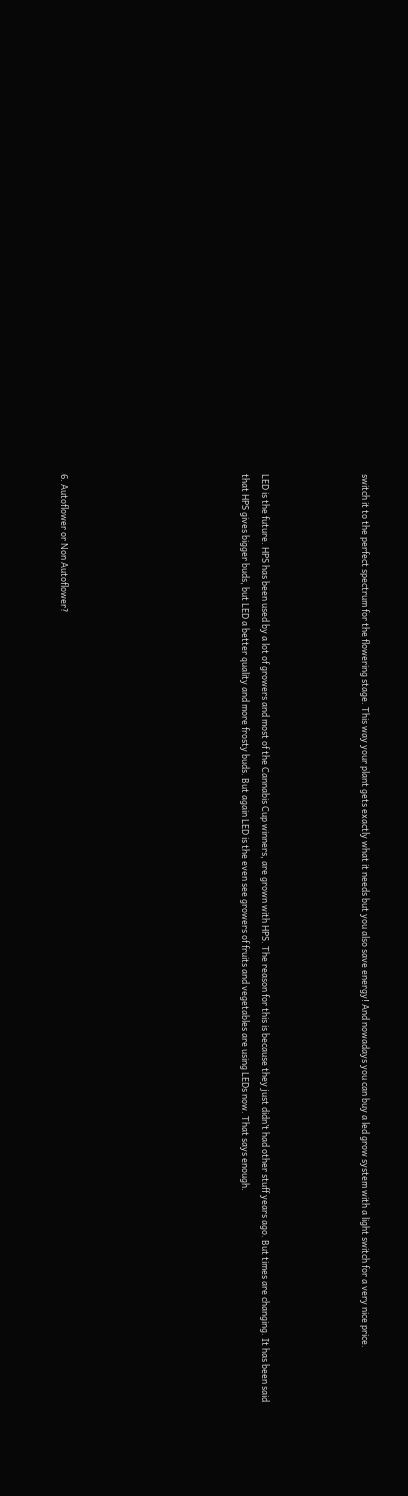switch it to the perfect spectrum for the flowering stage. This way your plant gets exactly what it needs but you also save energy! And nowadays you can buy a led grow system with a light switch for a very nice price.




LED is the future. HPS has been used by a lot of growers and most of the Cannabis Cup winners, are grown with HPS. The reason for this is because they just didn’t had other stuff years ago. But times are changing. It has been said that HPS gives bigger buds, but LED a better quality and more frosty buds. But again LED is the even see growers of fruits and vegetables are using LEDs now. That says enough.








6. Autoflower or Non Autoflower?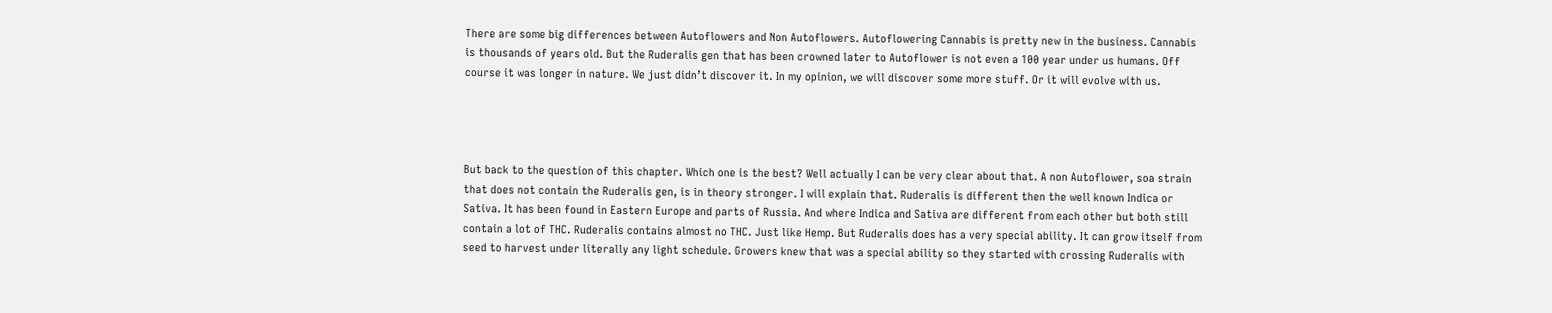There are some big differences between Autoflowers and Non Autoflowers. Autoflowering Cannabis is pretty new in the business. Cannabis is thousands of years old. But the Ruderalis gen that has been crowned later to Autoflower is not even a 100 year under us humans. Off course it was longer in nature. We just didn’t discover it. In my opinion, we will discover some more stuff. Or it will evolve with us.




But back to the question of this chapter. Which one is the best? Well actually I can be very clear about that. A non Autoflower, soa strain that does not contain the Ruderalis gen, is in theory stronger. I will explain that. Ruderalis is different then the well known Indica or Sativa. It has been found in Eastern Europe and parts of Russia. And where Indica and Sativa are different from each other but both still contain a lot of THC. Ruderalis contains almost no THC. Just like Hemp. But Ruderalis does has a very special ability. It can grow itself from seed to harvest under literally any light schedule. Growers knew that was a special ability so they started with crossing Ruderalis with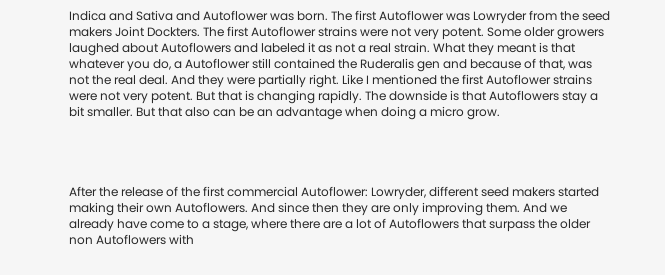Indica and Sativa and Autoflower was born. The first Autoflower was Lowryder from the seed makers Joint Dockters. The first Autoflower strains were not very potent. Some older growers laughed about Autoflowers and labeled it as not a real strain. What they meant is that whatever you do, a Autoflower still contained the Ruderalis gen and because of that, was not the real deal. And they were partially right. Like I mentioned the first Autoflower strains were not very potent. But that is changing rapidly. The downside is that Autoflowers stay a bit smaller. But that also can be an advantage when doing a micro grow.




After the release of the first commercial Autoflower: Lowryder, different seed makers started making their own Autoflowers. And since then they are only improving them. And we already have come to a stage, where there are a lot of Autoflowers that surpass the older non Autoflowers with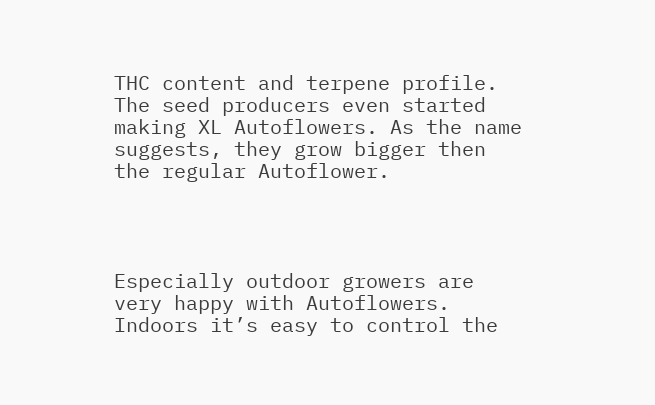THC content and terpene profile. The seed producers even started making XL Autoflowers. As the name suggests, they grow bigger then the regular Autoflower.




Especially outdoor growers are very happy with Autoflowers. Indoors it’s easy to control the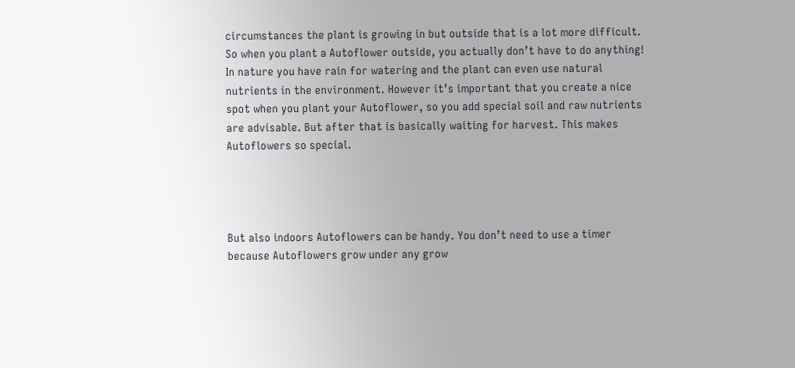circumstances the plant is growing in but outside that is a lot more difficult. So when you plant a Autoflower outside, you actually don’t have to do anything! In nature you have rain for watering and the plant can even use natural nutrients in the environment. However it’s important that you create a nice spot when you plant your Autoflower, so you add special soil and raw nutrients are advisable. But after that is basically waiting for harvest. This makes Autoflowers so special.




But also indoors Autoflowers can be handy. You don’t need to use a timer because Autoflowers grow under any grow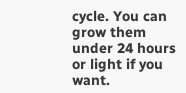cycle. You can grow them under 24 hours or light if you want.